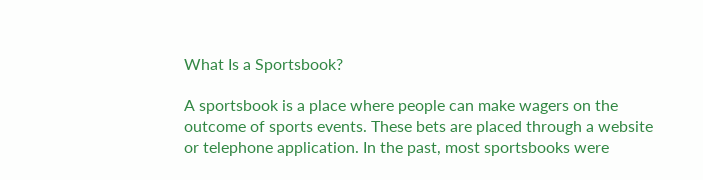What Is a Sportsbook?

A sportsbook is a place where people can make wagers on the outcome of sports events. These bets are placed through a website or telephone application. In the past, most sportsbooks were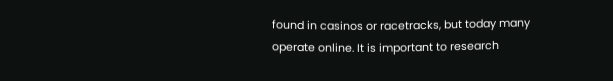found in casinos or racetracks, but today many operate online. It is important to research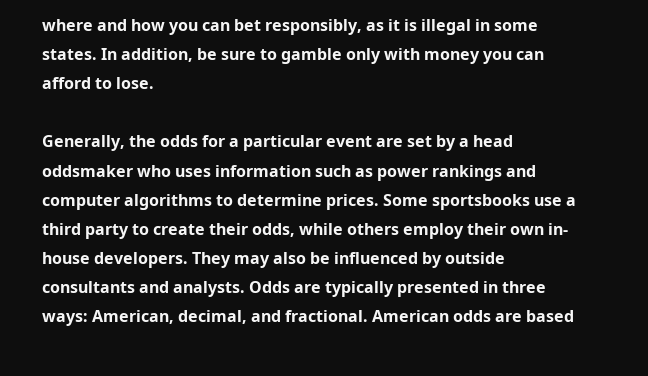where and how you can bet responsibly, as it is illegal in some states. In addition, be sure to gamble only with money you can afford to lose.

Generally, the odds for a particular event are set by a head oddsmaker who uses information such as power rankings and computer algorithms to determine prices. Some sportsbooks use a third party to create their odds, while others employ their own in-house developers. They may also be influenced by outside consultants and analysts. Odds are typically presented in three ways: American, decimal, and fractional. American odds are based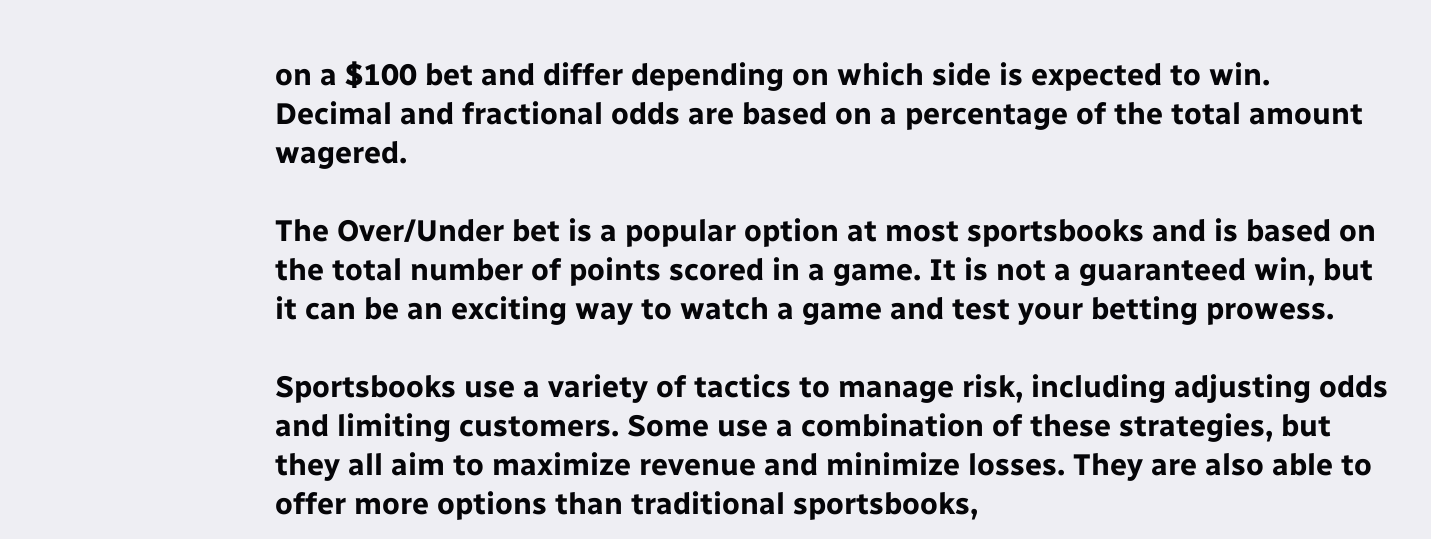on a $100 bet and differ depending on which side is expected to win. Decimal and fractional odds are based on a percentage of the total amount wagered.

The Over/Under bet is a popular option at most sportsbooks and is based on the total number of points scored in a game. It is not a guaranteed win, but it can be an exciting way to watch a game and test your betting prowess.

Sportsbooks use a variety of tactics to manage risk, including adjusting odds and limiting customers. Some use a combination of these strategies, but they all aim to maximize revenue and minimize losses. They are also able to offer more options than traditional sportsbooks,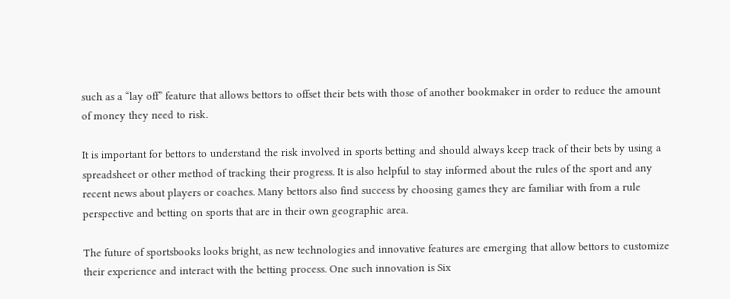such as a “lay off” feature that allows bettors to offset their bets with those of another bookmaker in order to reduce the amount of money they need to risk.

It is important for bettors to understand the risk involved in sports betting and should always keep track of their bets by using a spreadsheet or other method of tracking their progress. It is also helpful to stay informed about the rules of the sport and any recent news about players or coaches. Many bettors also find success by choosing games they are familiar with from a rule perspective and betting on sports that are in their own geographic area.

The future of sportsbooks looks bright, as new technologies and innovative features are emerging that allow bettors to customize their experience and interact with the betting process. One such innovation is Six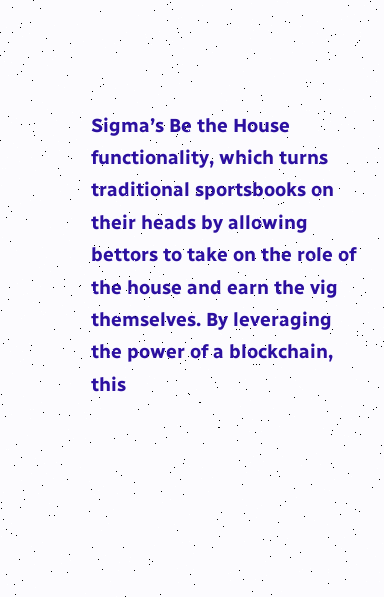Sigma’s Be the House functionality, which turns traditional sportsbooks on their heads by allowing bettors to take on the role of the house and earn the vig themselves. By leveraging the power of a blockchain, this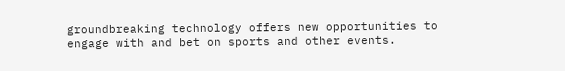groundbreaking technology offers new opportunities to engage with and bet on sports and other events.